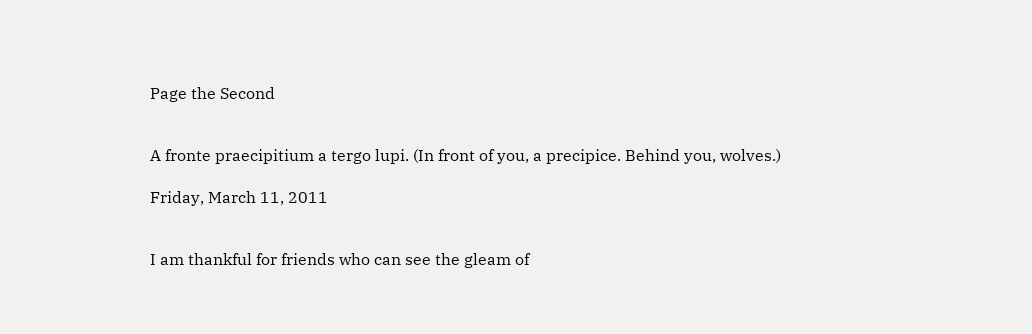Page the Second


A fronte praecipitium a tergo lupi. (In front of you, a precipice. Behind you, wolves.)

Friday, March 11, 2011


I am thankful for friends who can see the gleam of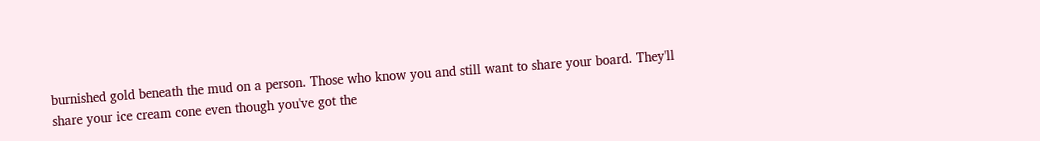burnished gold beneath the mud on a person. Those who know you and still want to share your board. They'll share your ice cream cone even though you've got the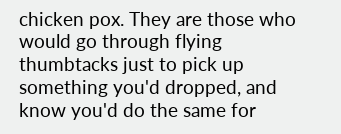chicken pox. They are those who would go through flying thumbtacks just to pick up something you'd dropped, and know you'd do the same for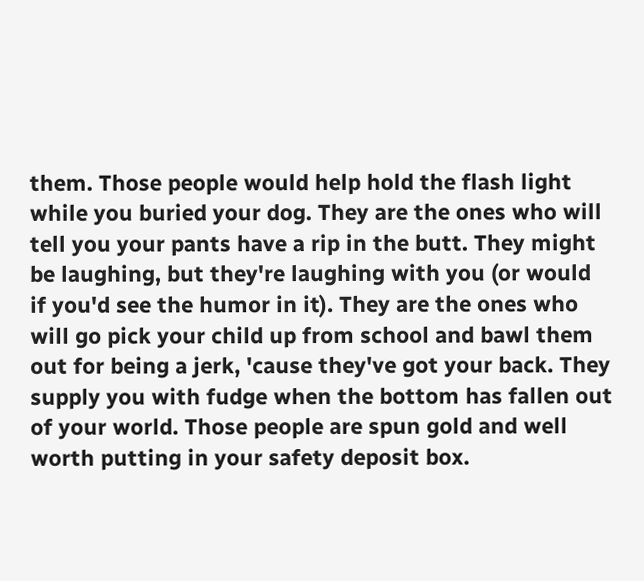them. Those people would help hold the flash light while you buried your dog. They are the ones who will tell you your pants have a rip in the butt. They might be laughing, but they're laughing with you (or would if you'd see the humor in it). They are the ones who will go pick your child up from school and bawl them out for being a jerk, 'cause they've got your back. They supply you with fudge when the bottom has fallen out of your world. Those people are spun gold and well worth putting in your safety deposit box.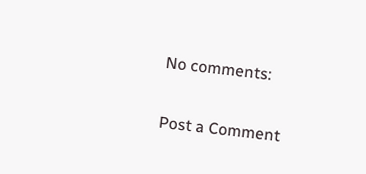No comments:

Post a Comment